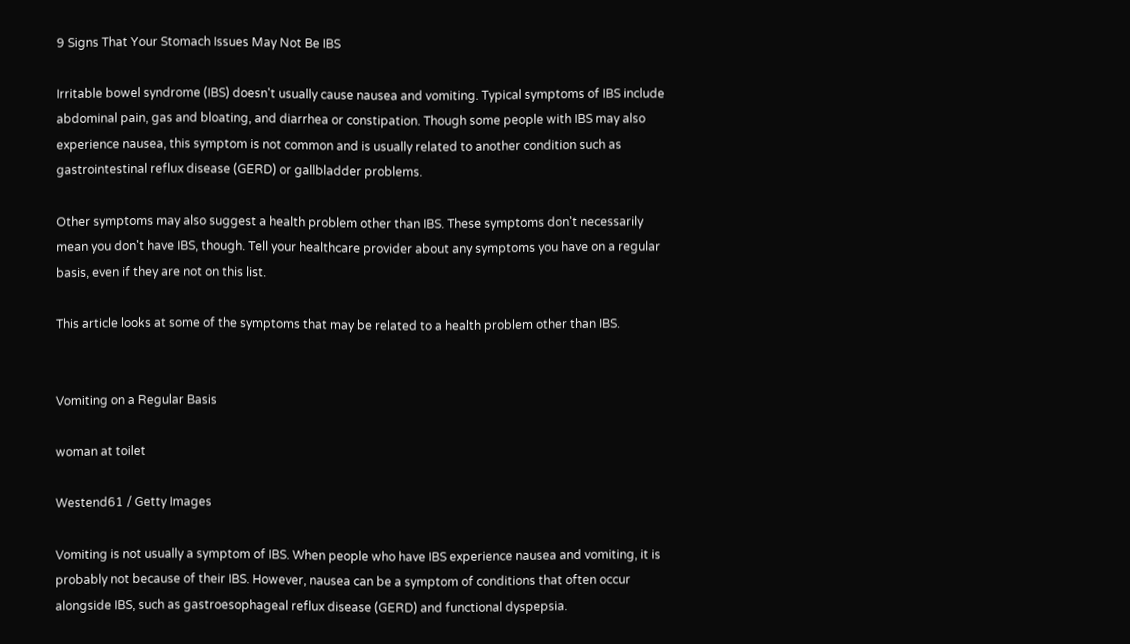9 Signs That Your Stomach Issues May Not Be IBS

Irritable bowel syndrome (IBS) doesn't usually cause nausea and vomiting. Typical symptoms of IBS include abdominal pain, gas and bloating, and diarrhea or constipation. Though some people with IBS may also experience nausea, this symptom is not common and is usually related to another condition such as gastrointestinal reflux disease (GERD) or gallbladder problems.

Other symptoms may also suggest a health problem other than IBS. These symptoms don't necessarily mean you don't have IBS, though. Tell your healthcare provider about any symptoms you have on a regular basis, even if they are not on this list.

This article looks at some of the symptoms that may be related to a health problem other than IBS.


Vomiting on a Regular Basis

woman at toilet

Westend61 / Getty Images

Vomiting is not usually a symptom of IBS. When people who have IBS experience nausea and vomiting, it is probably not because of their IBS. However, nausea can be a symptom of conditions that often occur alongside IBS, such as gastroesophageal reflux disease (GERD) and functional dyspepsia.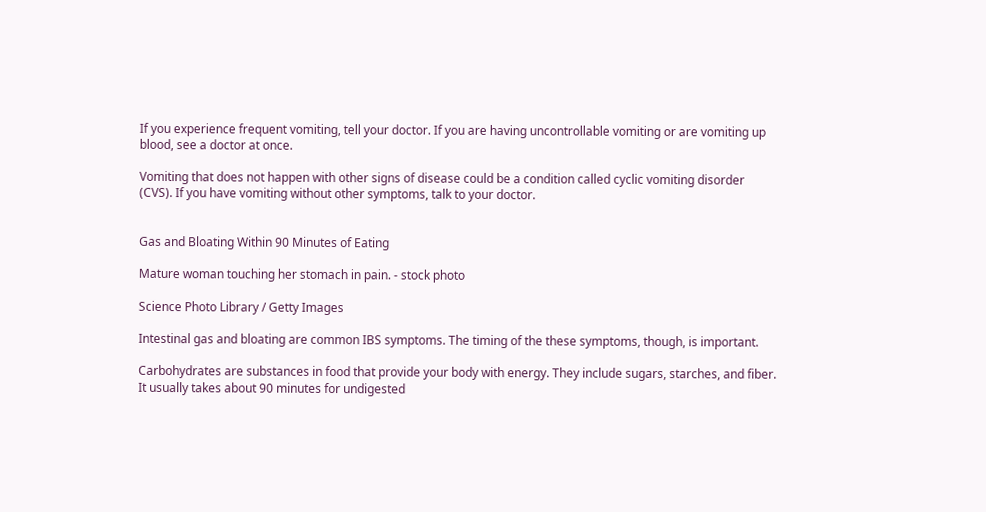If you experience frequent vomiting, tell your doctor. If you are having uncontrollable vomiting or are vomiting up blood, see a doctor at once.

Vomiting that does not happen with other signs of disease could be a condition called cyclic vomiting disorder (CVS). If you have vomiting without other symptoms, talk to your doctor.


Gas and Bloating Within 90 Minutes of Eating

Mature woman touching her stomach in pain. - stock photo

Science Photo Library / Getty Images

Intestinal gas and bloating are common IBS symptoms. The timing of the these symptoms, though, is important.

Carbohydrates are substances in food that provide your body with energy. They include sugars, starches, and fiber. It usually takes about 90 minutes for undigested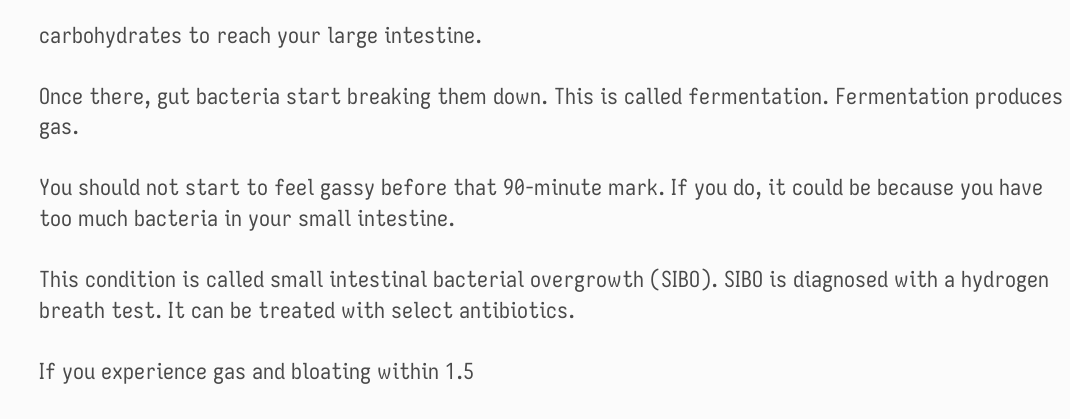carbohydrates to reach your large intestine.

Once there, gut bacteria start breaking them down. This is called fermentation. Fermentation produces gas.

You should not start to feel gassy before that 90-minute mark. If you do, it could be because you have too much bacteria in your small intestine.

This condition is called small intestinal bacterial overgrowth (SIBO). SIBO is diagnosed with a hydrogen breath test. It can be treated with select antibiotics.

If you experience gas and bloating within 1.5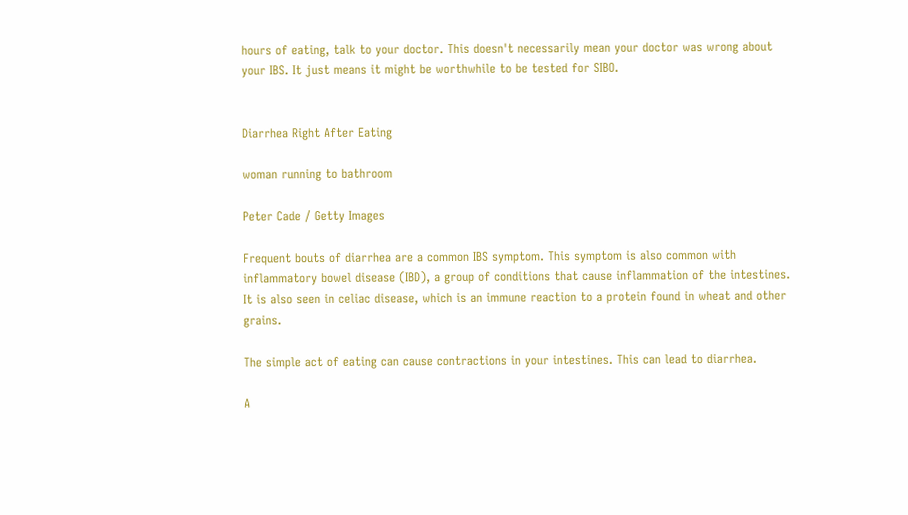hours of eating, talk to your doctor. This doesn't necessarily mean your doctor was wrong about your IBS. It just means it might be worthwhile to be tested for SIBO.


Diarrhea Right After Eating

woman running to bathroom

Peter Cade / Getty Images

Frequent bouts of diarrhea are a common IBS symptom. This symptom is also common with inflammatory bowel disease (IBD), a group of conditions that cause inflammation of the intestines. It is also seen in celiac disease, which is an immune reaction to a protein found in wheat and other grains.

The simple act of eating can cause contractions in your intestines. This can lead to diarrhea.

A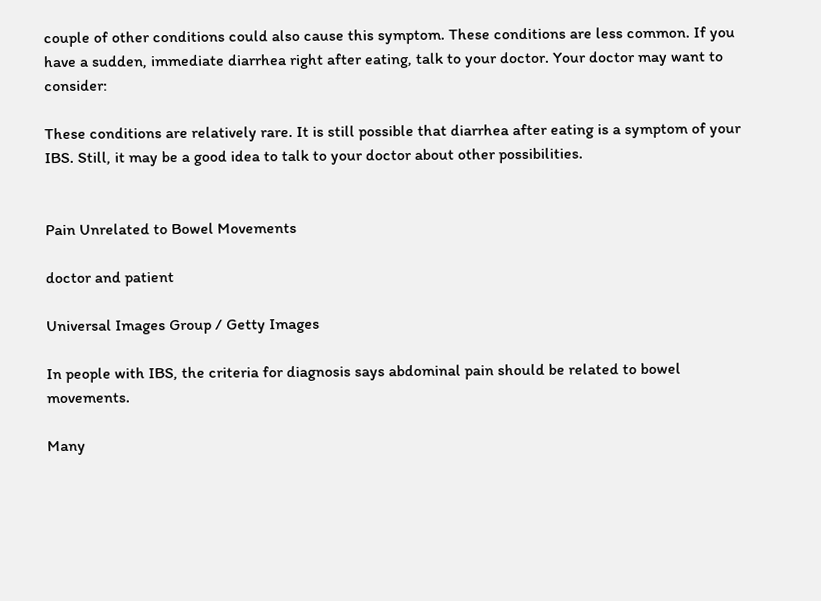couple of other conditions could also cause this symptom. These conditions are less common. If you have a sudden, immediate diarrhea right after eating, talk to your doctor. Your doctor may want to consider:

These conditions are relatively rare. It is still possible that diarrhea after eating is a symptom of your IBS. Still, it may be a good idea to talk to your doctor about other possibilities.


Pain Unrelated to Bowel Movements

doctor and patient

Universal Images Group / Getty Images

In people with IBS, the criteria for diagnosis says abdominal pain should be related to bowel movements.

Many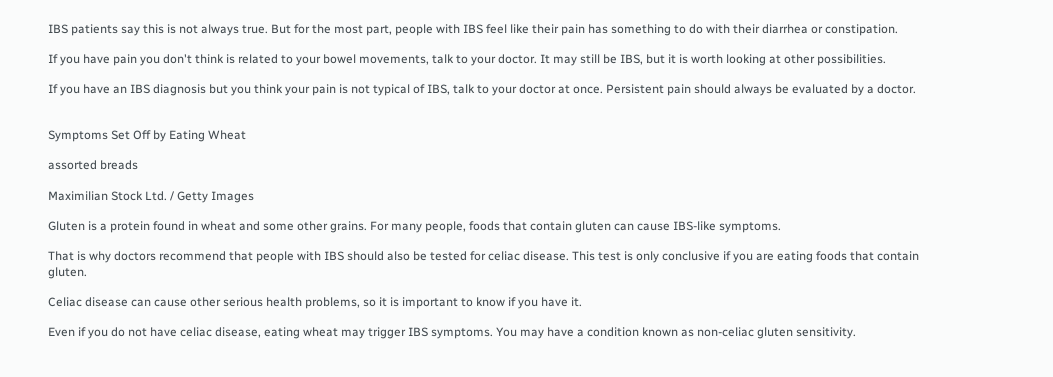IBS patients say this is not always true. But for the most part, people with IBS feel like their pain has something to do with their diarrhea or constipation.

If you have pain you don't think is related to your bowel movements, talk to your doctor. It may still be IBS, but it is worth looking at other possibilities.

If you have an IBS diagnosis but you think your pain is not typical of IBS, talk to your doctor at once. Persistent pain should always be evaluated by a doctor.


Symptoms Set Off by Eating Wheat

assorted breads

Maximilian Stock Ltd. / Getty Images

Gluten is a protein found in wheat and some other grains. For many people, foods that contain gluten can cause IBS-like symptoms.

That is why doctors recommend that people with IBS should also be tested for celiac disease. This test is only conclusive if you are eating foods that contain gluten.

Celiac disease can cause other serious health problems, so it is important to know if you have it.

Even if you do not have celiac disease, eating wheat may trigger IBS symptoms. You may have a condition known as non-celiac gluten sensitivity.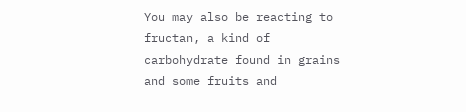You may also be reacting to fructan, a kind of carbohydrate found in grains and some fruits and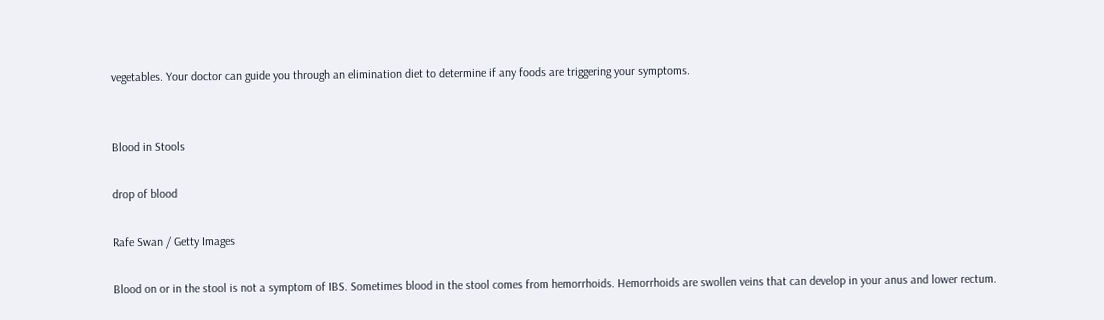vegetables. Your doctor can guide you through an elimination diet to determine if any foods are triggering your symptoms.


Blood in Stools

drop of blood

Rafe Swan / Getty Images

Blood on or in the stool is not a symptom of IBS. Sometimes blood in the stool comes from hemorrhoids. Hemorrhoids are swollen veins that can develop in your anus and lower rectum.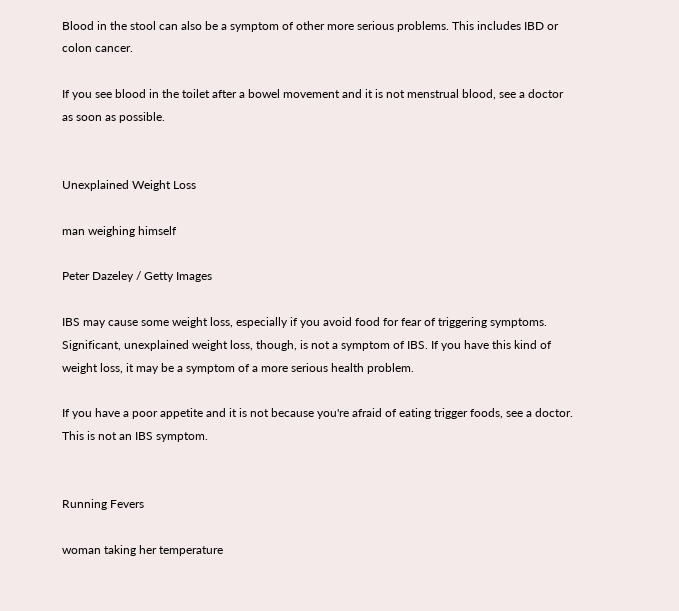Blood in the stool can also be a symptom of other more serious problems. This includes IBD or colon cancer.

If you see blood in the toilet after a bowel movement and it is not menstrual blood, see a doctor as soon as possible.


Unexplained Weight Loss

man weighing himself

Peter Dazeley / Getty Images

IBS may cause some weight loss, especially if you avoid food for fear of triggering symptoms. Significant, unexplained weight loss, though, is not a symptom of IBS. If you have this kind of weight loss, it may be a symptom of a more serious health problem.

If you have a poor appetite and it is not because you're afraid of eating trigger foods, see a doctor. This is not an IBS symptom.


Running Fevers

woman taking her temperature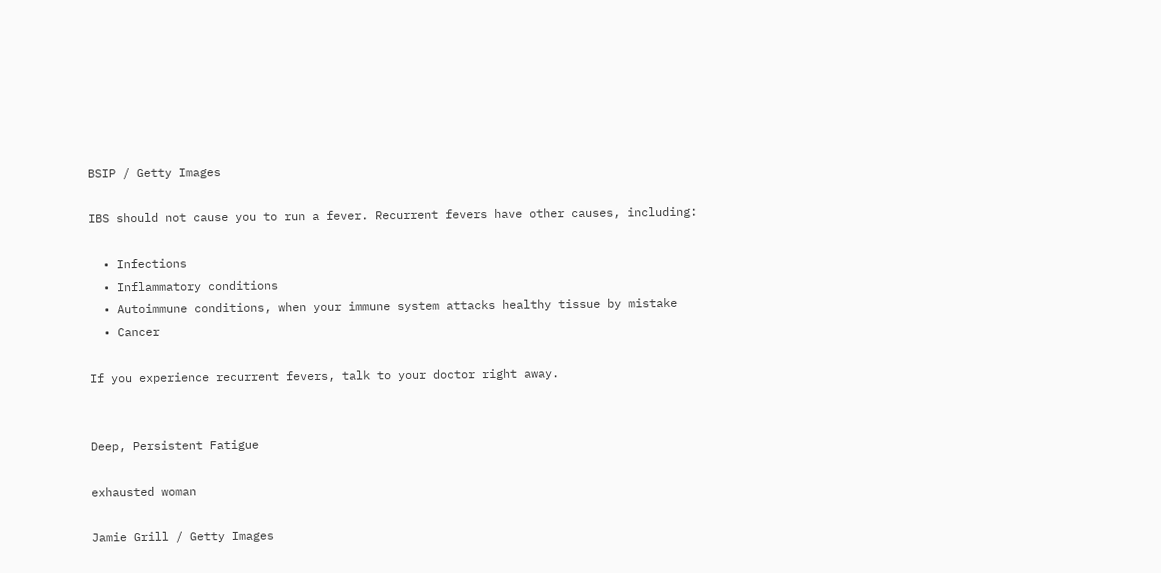BSIP / Getty Images

IBS should not cause you to run a fever. Recurrent fevers have other causes, including:

  • Infections
  • Inflammatory conditions
  • Autoimmune conditions, when your immune system attacks healthy tissue by mistake
  • Cancer

If you experience recurrent fevers, talk to your doctor right away.


Deep, Persistent Fatigue

exhausted woman

Jamie Grill / Getty Images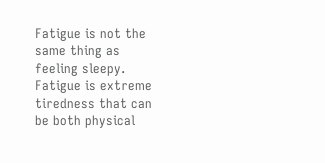Fatigue is not the same thing as feeling sleepy. Fatigue is extreme tiredness that can be both physical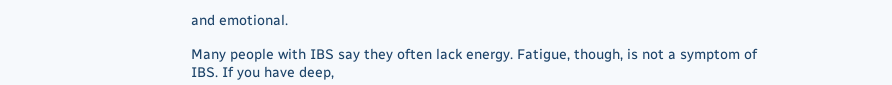and emotional.

Many people with IBS say they often lack energy. Fatigue, though, is not a symptom of IBS. If you have deep,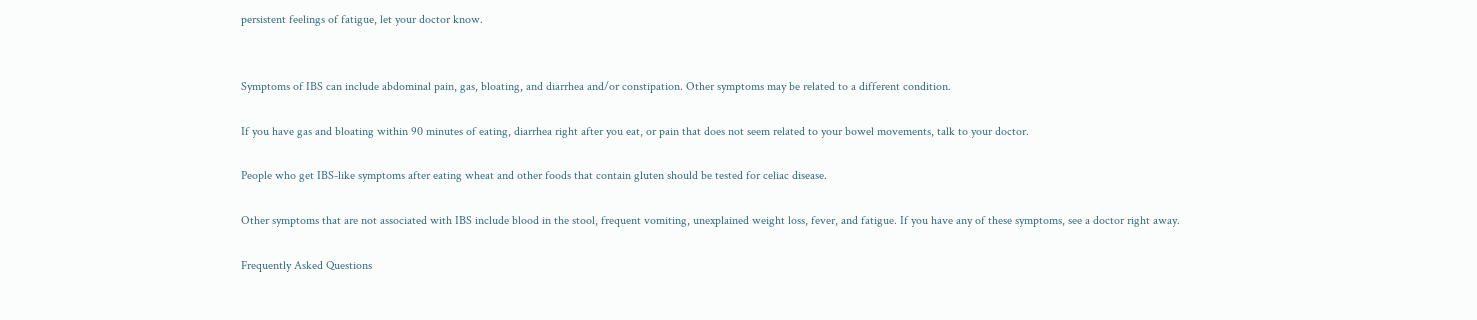persistent feelings of fatigue, let your doctor know.


Symptoms of IBS can include abdominal pain, gas, bloating, and diarrhea and/or constipation. Other symptoms may be related to a different condition.

If you have gas and bloating within 90 minutes of eating, diarrhea right after you eat, or pain that does not seem related to your bowel movements, talk to your doctor.

People who get IBS-like symptoms after eating wheat and other foods that contain gluten should be tested for celiac disease.

Other symptoms that are not associated with IBS include blood in the stool, frequent vomiting, unexplained weight loss, fever, and fatigue. If you have any of these symptoms, see a doctor right away.

Frequently Asked Questions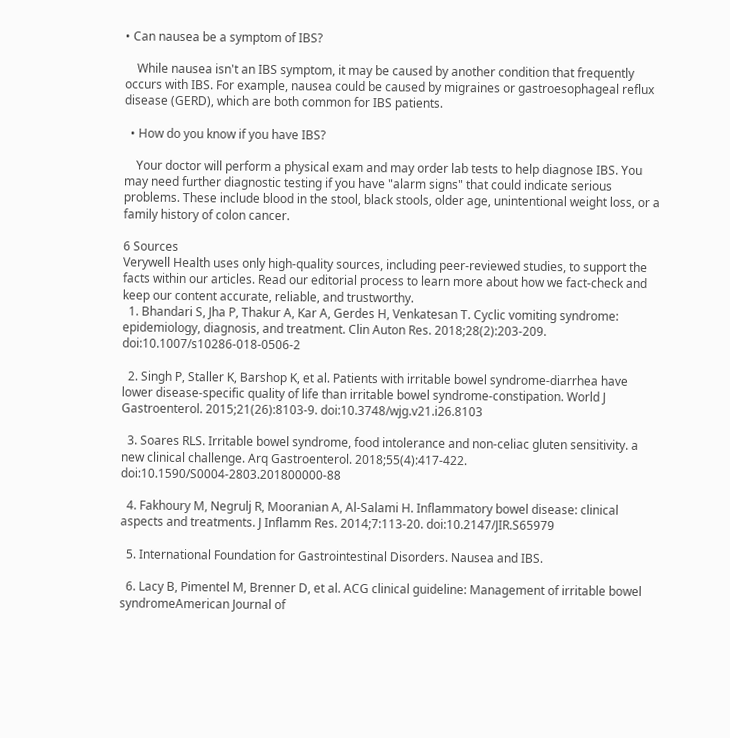• Can nausea be a symptom of IBS?

    While nausea isn't an IBS symptom, it may be caused by another condition that frequently occurs with IBS. For example, nausea could be caused by migraines or gastroesophageal reflux disease (GERD), which are both common for IBS patients.

  • How do you know if you have IBS?

    Your doctor will perform a physical exam and may order lab tests to help diagnose IBS. You may need further diagnostic testing if you have "alarm signs" that could indicate serious problems. These include blood in the stool, black stools, older age, unintentional weight loss, or a family history of colon cancer.

6 Sources
Verywell Health uses only high-quality sources, including peer-reviewed studies, to support the facts within our articles. Read our editorial process to learn more about how we fact-check and keep our content accurate, reliable, and trustworthy.
  1. Bhandari S, Jha P, Thakur A, Kar A, Gerdes H, Venkatesan T. Cyclic vomiting syndrome: epidemiology, diagnosis, and treatment. Clin Auton Res. 2018;28(2):203-209. doi:10.1007/s10286-018-0506-2

  2. Singh P, Staller K, Barshop K, et al. Patients with irritable bowel syndrome-diarrhea have lower disease-specific quality of life than irritable bowel syndrome-constipation. World J Gastroenterol. 2015;21(26):8103-9. doi:10.3748/wjg.v21.i26.8103

  3. Soares RLS. Irritable bowel syndrome, food intolerance and non-celiac gluten sensitivity. a new clinical challenge. Arq Gastroenterol. 2018;55(4):417-422. doi:10.1590/S0004-2803.201800000-88

  4. Fakhoury M, Negrulj R, Mooranian A, Al-Salami H. Inflammatory bowel disease: clinical aspects and treatments. J Inflamm Res. 2014;7:113-20. doi:10.2147/JIR.S65979

  5. International Foundation for Gastrointestinal Disorders. Nausea and IBS.

  6. Lacy B, Pimentel M, Brenner D, et al. ACG clinical guideline: Management of irritable bowel syndromeAmerican Journal of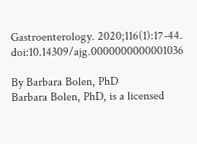Gastroenterology. 2020;116(1):17-44. doi:10.14309/ajg.0000000000001036

By Barbara Bolen, PhD
Barbara Bolen, PhD, is a licensed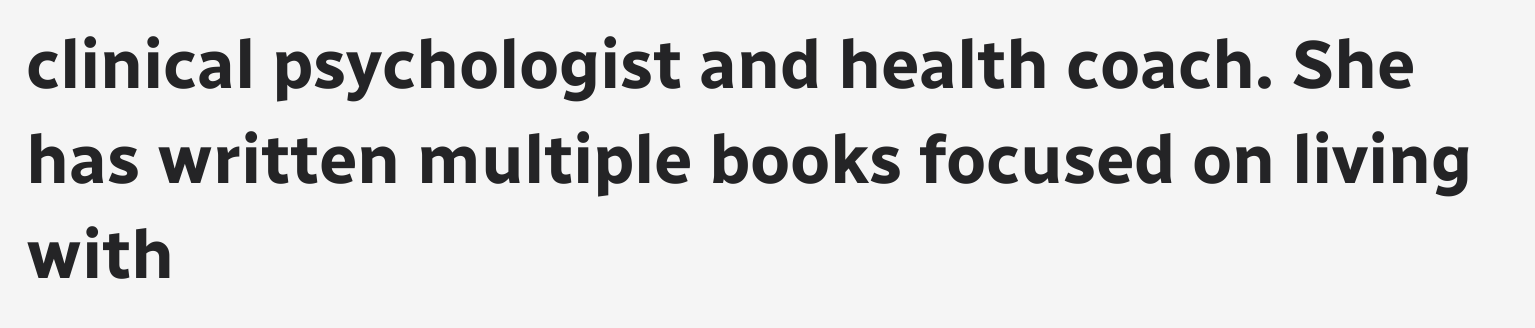clinical psychologist and health coach. She has written multiple books focused on living with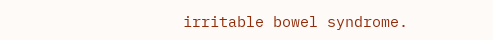irritable bowel syndrome.